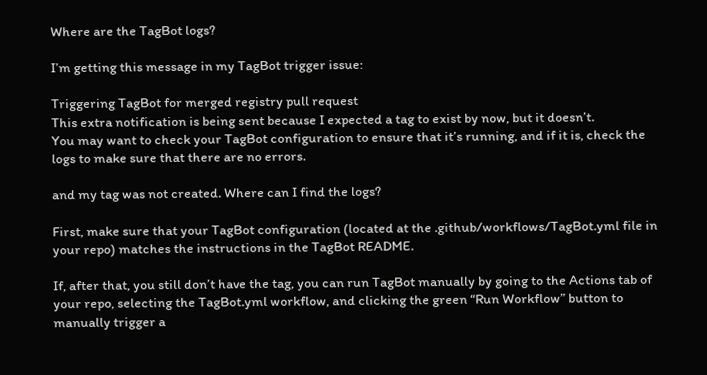Where are the TagBot logs?

I’m getting this message in my TagBot trigger issue:

Triggering TagBot for merged registry pull request
This extra notification is being sent because I expected a tag to exist by now, but it doesn’t.
You may want to check your TagBot configuration to ensure that it’s running, and if it is, check the logs to make sure that there are no errors.

and my tag was not created. Where can I find the logs?

First, make sure that your TagBot configuration (located at the .github/workflows/TagBot.yml file in your repo) matches the instructions in the TagBot README.

If, after that, you still don’t have the tag, you can run TagBot manually by going to the Actions tab of your repo, selecting the TagBot.yml workflow, and clicking the green “Run Workflow” button to manually trigger a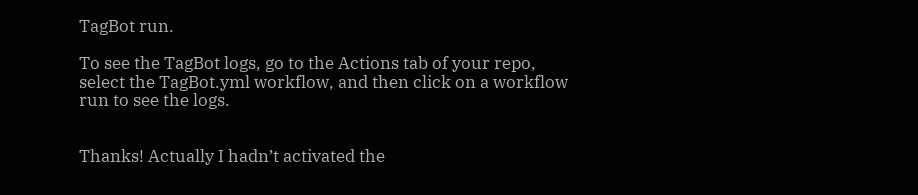TagBot run.

To see the TagBot logs, go to the Actions tab of your repo, select the TagBot.yml workflow, and then click on a workflow run to see the logs.


Thanks! Actually I hadn’t activated the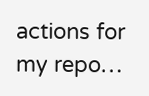actions for my repo…